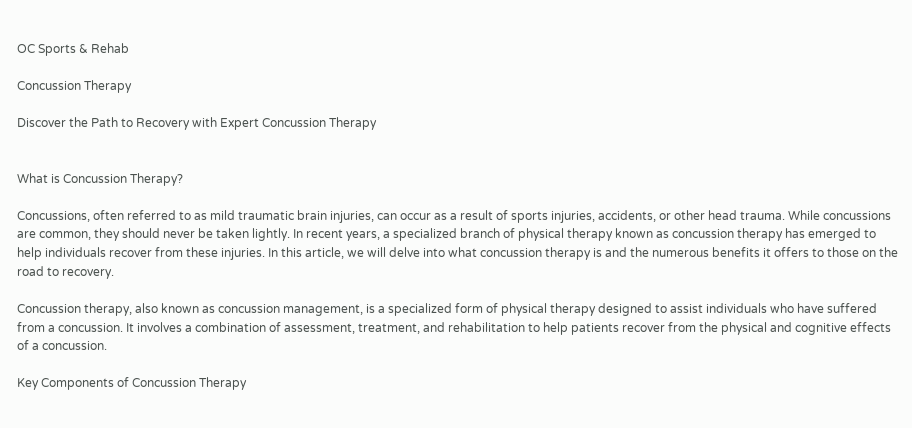OC Sports & Rehab

Concussion Therapy

Discover the Path to Recovery with Expert Concussion Therapy


What is Concussion Therapy?

Concussions, often referred to as mild traumatic brain injuries, can occur as a result of sports injuries, accidents, or other head trauma. While concussions are common, they should never be taken lightly. In recent years, a specialized branch of physical therapy known as concussion therapy has emerged to help individuals recover from these injuries. In this article, we will delve into what concussion therapy is and the numerous benefits it offers to those on the road to recovery.

Concussion therapy, also known as concussion management, is a specialized form of physical therapy designed to assist individuals who have suffered from a concussion. It involves a combination of assessment, treatment, and rehabilitation to help patients recover from the physical and cognitive effects of a concussion.

Key Components of Concussion Therapy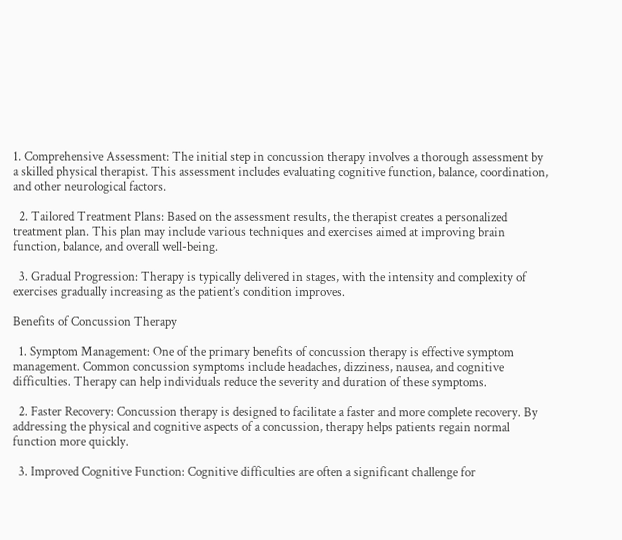1. Comprehensive Assessment: The initial step in concussion therapy involves a thorough assessment by a skilled physical therapist. This assessment includes evaluating cognitive function, balance, coordination, and other neurological factors.

  2. Tailored Treatment Plans: Based on the assessment results, the therapist creates a personalized treatment plan. This plan may include various techniques and exercises aimed at improving brain function, balance, and overall well-being.

  3. Gradual Progression: Therapy is typically delivered in stages, with the intensity and complexity of exercises gradually increasing as the patient’s condition improves.

Benefits of Concussion Therapy

  1. Symptom Management: One of the primary benefits of concussion therapy is effective symptom management. Common concussion symptoms include headaches, dizziness, nausea, and cognitive difficulties. Therapy can help individuals reduce the severity and duration of these symptoms.

  2. Faster Recovery: Concussion therapy is designed to facilitate a faster and more complete recovery. By addressing the physical and cognitive aspects of a concussion, therapy helps patients regain normal function more quickly.

  3. Improved Cognitive Function: Cognitive difficulties are often a significant challenge for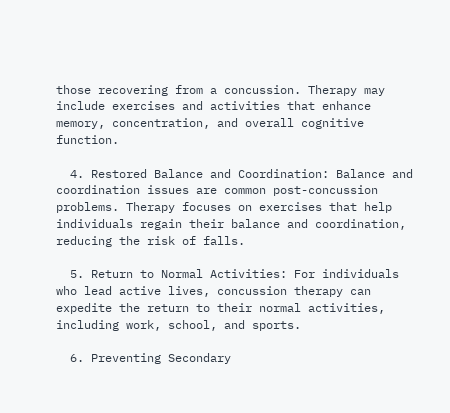those recovering from a concussion. Therapy may include exercises and activities that enhance memory, concentration, and overall cognitive function.

  4. Restored Balance and Coordination: Balance and coordination issues are common post-concussion problems. Therapy focuses on exercises that help individuals regain their balance and coordination, reducing the risk of falls.

  5. Return to Normal Activities: For individuals who lead active lives, concussion therapy can expedite the return to their normal activities, including work, school, and sports.

  6. Preventing Secondary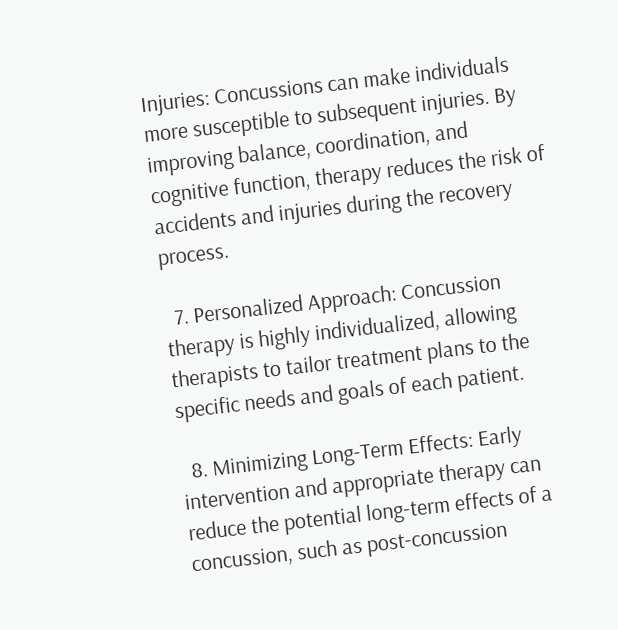Injuries: Concussions can make individuals more susceptible to subsequent injuries. By improving balance, coordination, and cognitive function, therapy reduces the risk of accidents and injuries during the recovery process.

  7. Personalized Approach: Concussion therapy is highly individualized, allowing therapists to tailor treatment plans to the specific needs and goals of each patient.

  8. Minimizing Long-Term Effects: Early intervention and appropriate therapy can reduce the potential long-term effects of a concussion, such as post-concussion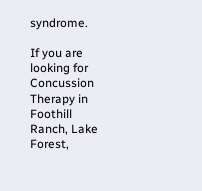syndrome.

If you are looking for Concussion Therapy in Foothill Ranch, Lake Forest,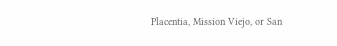Placentia, Mission Viejo, or San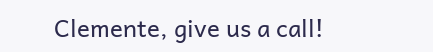Clemente, give us a call!